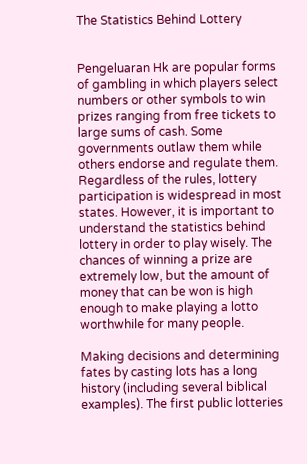The Statistics Behind Lottery


Pengeluaran Hk are popular forms of gambling in which players select numbers or other symbols to win prizes ranging from free tickets to large sums of cash. Some governments outlaw them while others endorse and regulate them. Regardless of the rules, lottery participation is widespread in most states. However, it is important to understand the statistics behind lottery in order to play wisely. The chances of winning a prize are extremely low, but the amount of money that can be won is high enough to make playing a lotto worthwhile for many people.

Making decisions and determining fates by casting lots has a long history (including several biblical examples). The first public lotteries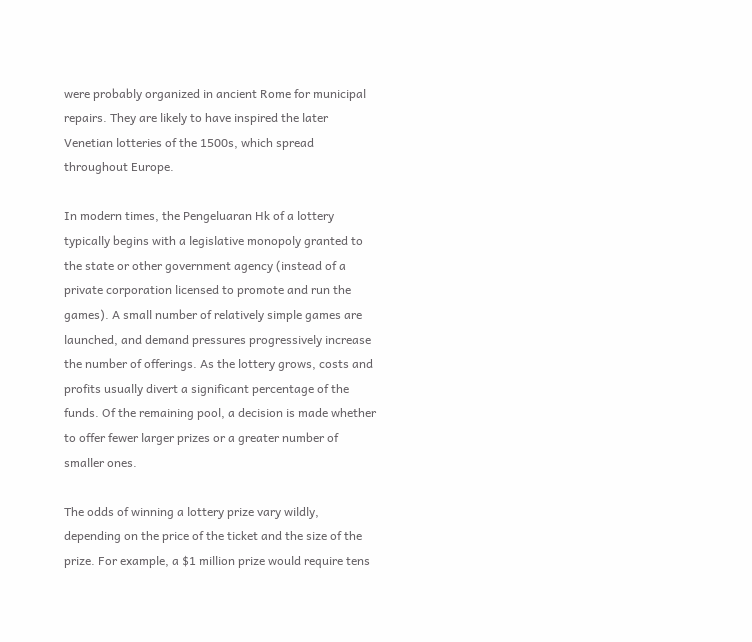were probably organized in ancient Rome for municipal repairs. They are likely to have inspired the later Venetian lotteries of the 1500s, which spread throughout Europe.

In modern times, the Pengeluaran Hk of a lottery typically begins with a legislative monopoly granted to the state or other government agency (instead of a private corporation licensed to promote and run the games). A small number of relatively simple games are launched, and demand pressures progressively increase the number of offerings. As the lottery grows, costs and profits usually divert a significant percentage of the funds. Of the remaining pool, a decision is made whether to offer fewer larger prizes or a greater number of smaller ones.

The odds of winning a lottery prize vary wildly, depending on the price of the ticket and the size of the prize. For example, a $1 million prize would require tens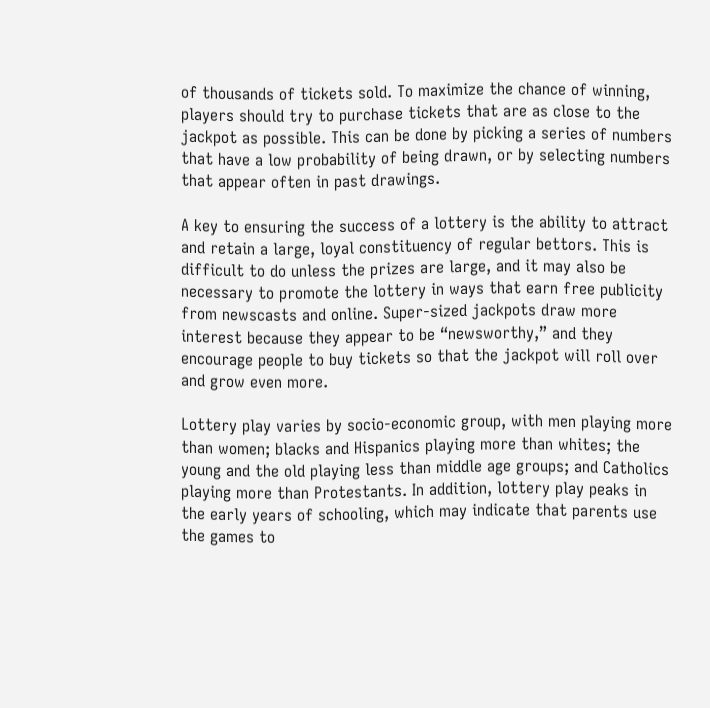of thousands of tickets sold. To maximize the chance of winning, players should try to purchase tickets that are as close to the jackpot as possible. This can be done by picking a series of numbers that have a low probability of being drawn, or by selecting numbers that appear often in past drawings.

A key to ensuring the success of a lottery is the ability to attract and retain a large, loyal constituency of regular bettors. This is difficult to do unless the prizes are large, and it may also be necessary to promote the lottery in ways that earn free publicity from newscasts and online. Super-sized jackpots draw more interest because they appear to be “newsworthy,” and they encourage people to buy tickets so that the jackpot will roll over and grow even more.

Lottery play varies by socio-economic group, with men playing more than women; blacks and Hispanics playing more than whites; the young and the old playing less than middle age groups; and Catholics playing more than Protestants. In addition, lottery play peaks in the early years of schooling, which may indicate that parents use the games to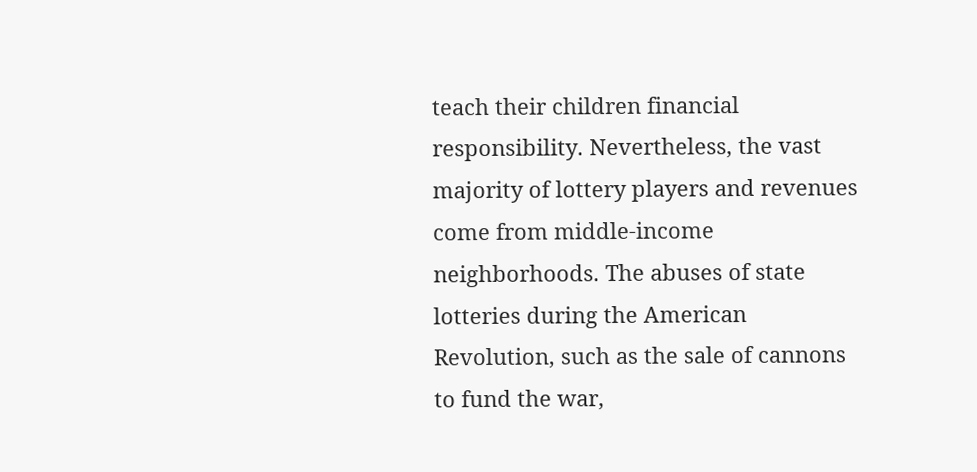teach their children financial responsibility. Nevertheless, the vast majority of lottery players and revenues come from middle-income neighborhoods. The abuses of state lotteries during the American Revolution, such as the sale of cannons to fund the war,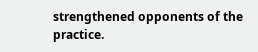strengthened opponents of the practice.